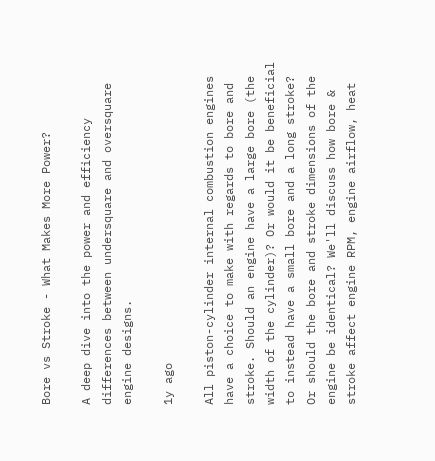Bore vs Stroke - What Makes More Power?

A deep dive into the power and efficiency differences between undersquare and oversquare engine designs.

1y ago

All piston-cylinder internal combustion engines have a choice to make with regards to bore and stroke. Should an engine have a large bore (the width of the cylinder)? Or would it be beneficial to instead have a small bore and a long stroke? Or should the bore and stroke dimensions of the engine be identical? We'll discuss how bore & stroke affect engine RPM, engine airflow, heat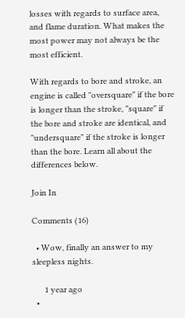losses with regards to surface area, and flame duration. What makes the most power may not always be the most efficient.

With regards to bore and stroke, an engine is called "oversquare" if the bore is longer than the stroke, "square" if the bore and stroke are identical, and "undersquare" if the stroke is longer than the bore. Learn all about the differences below.

Join In

Comments (16)

  • Wow, finally an answer to my sleepless nights.

      1 year ago
  •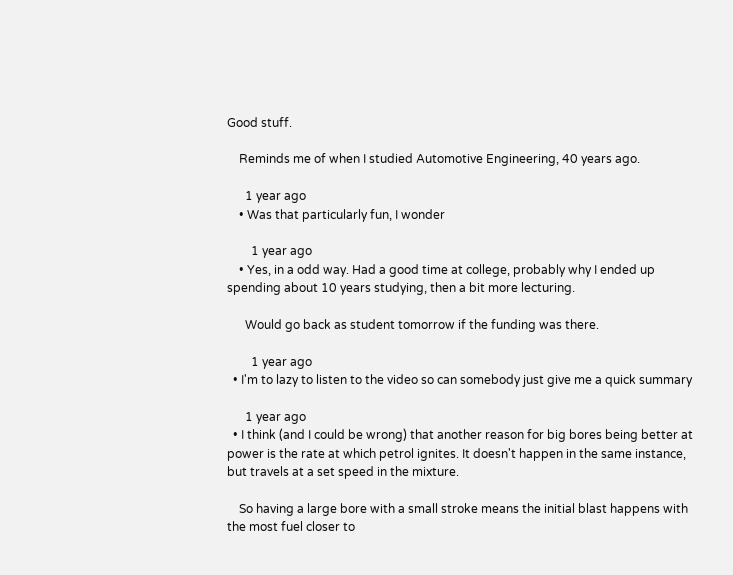Good stuff.

    Reminds me of when I studied Automotive Engineering, 40 years ago.

      1 year ago
    • Was that particularly fun, I wonder

        1 year ago
    • Yes, in a odd way. Had a good time at college, probably why I ended up spending about 10 years studying, then a bit more lecturing.

      Would go back as student tomorrow if the funding was there.

        1 year ago
  • I'm to lazy to listen to the video so can somebody just give me a quick summary

      1 year ago
  • I think (and I could be wrong) that another reason for big bores being better at power is the rate at which petrol ignites. It doesn't happen in the same instance, but travels at a set speed in the mixture.

    So having a large bore with a small stroke means the initial blast happens with the most fuel closer to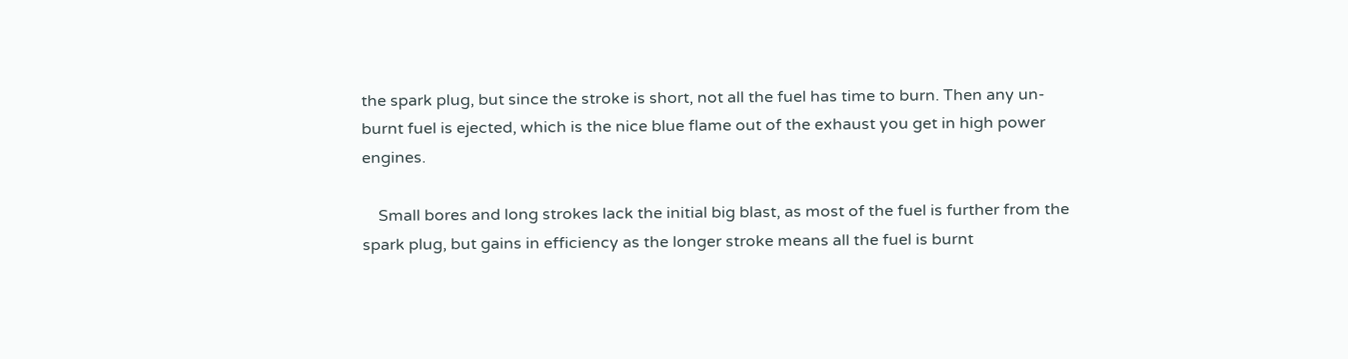the spark plug, but since the stroke is short, not all the fuel has time to burn. Then any un-burnt fuel is ejected, which is the nice blue flame out of the exhaust you get in high power engines.

    Small bores and long strokes lack the initial big blast, as most of the fuel is further from the spark plug, but gains in efficiency as the longer stroke means all the fuel is burnt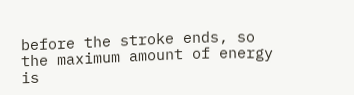before the stroke ends, so the maximum amount of energy is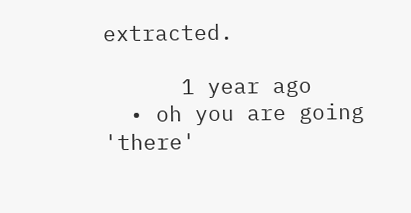extracted.

      1 year ago
  • oh you are going 'there'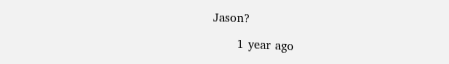Jason?

      1 year ago